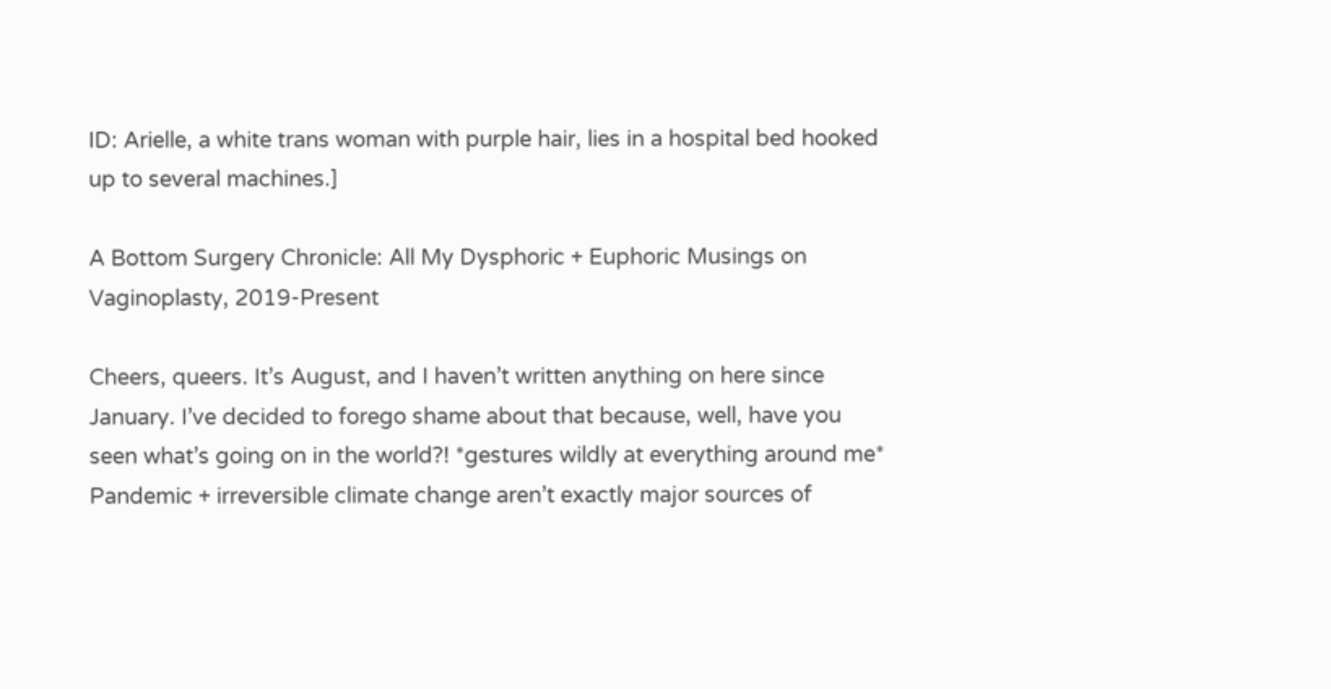ID: Arielle, a white trans woman with purple hair, lies in a hospital bed hooked up to several machines.]

A Bottom Surgery Chronicle: All My Dysphoric + Euphoric Musings on Vaginoplasty, 2019-Present

Cheers, queers. It’s August, and I haven’t written anything on here since January. I’ve decided to forego shame about that because, well, have you seen what’s going on in the world?! *gestures wildly at everything around me* Pandemic + irreversible climate change aren’t exactly major sources of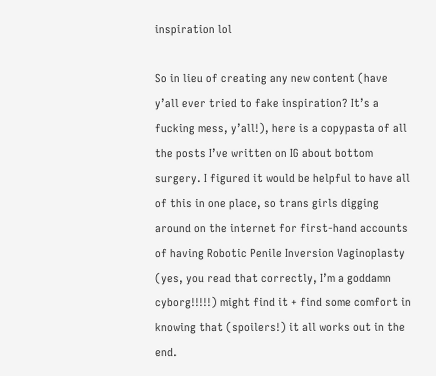inspiration lol

So in lieu of creating any new content (have y’all ever tried to fake inspiration? It’s a fucking mess, y’all!), here is a copypasta of all the posts I’ve written on IG about bottom surgery. I figured it would be helpful to have all of this in one place, so trans girls digging around on the internet for first-hand accounts of having Robotic Penile Inversion Vaginoplasty (yes, you read that correctly, I’m a goddamn cyborg!!!!!) might find it + find some comfort in knowing that (spoilers!) it all works out in the end.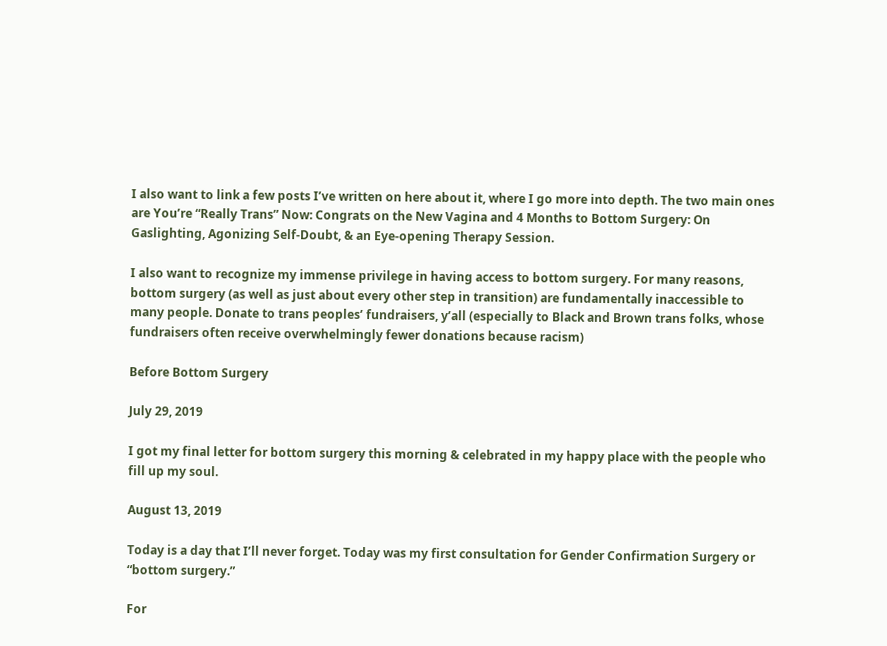I also want to link a few posts I’ve written on here about it, where I go more into depth. The two main ones are You’re “Really Trans” Now: Congrats on the New Vagina and 4 Months to Bottom Surgery: On Gaslighting, Agonizing Self-Doubt, & an Eye-opening Therapy Session.

I also want to recognize my immense privilege in having access to bottom surgery. For many reasons, bottom surgery (as well as just about every other step in transition) are fundamentally inaccessible to many people. Donate to trans peoples’ fundraisers, y’all (especially to Black and Brown trans folks, whose fundraisers often receive overwhelmingly fewer donations because racism)

Before Bottom Surgery

July 29, 2019

I got my final letter for bottom surgery this morning & celebrated in my happy place with the people who fill up my soul.

August 13, 2019

Today is a day that I’ll never forget. Today was my first consultation for Gender Confirmation Surgery or “bottom surgery.”

For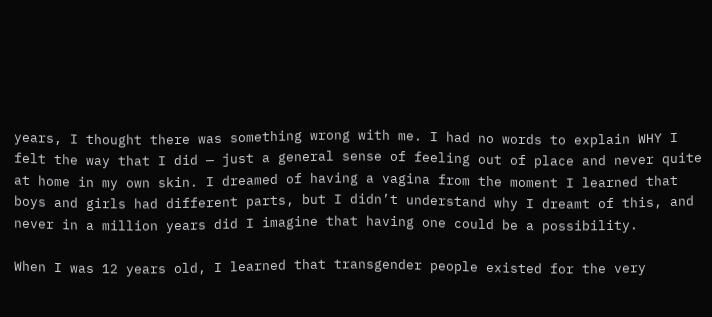years, I thought there was something wrong with me. I had no words to explain WHY I felt the way that I did — just a general sense of feeling out of place and never quite at home in my own skin. I dreamed of having a vagina from the moment I learned that boys and girls had different parts, but I didn’t understand why I dreamt of this, and never in a million years did I imagine that having one could be a possibility.

When I was 12 years old, I learned that transgender people existed for the very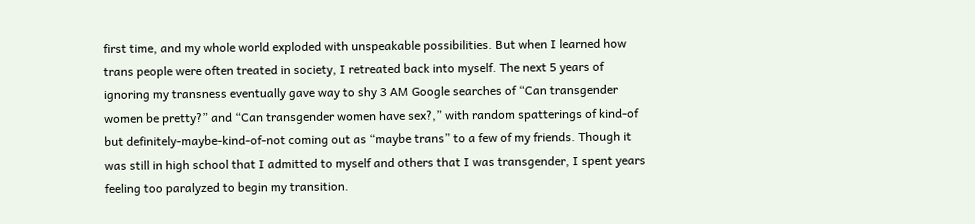first time, and my whole world exploded with unspeakable possibilities. But when I learned how trans people were often treated in society, I retreated back into myself. The next 5 years of ignoring my transness eventually gave way to shy 3 AM Google searches of “Can transgender women be pretty?” and “Can transgender women have sex?,” with random spatterings of kind-of but definitely-maybe-kind-of-not coming out as “maybe trans” to a few of my friends. Though it was still in high school that I admitted to myself and others that I was transgender, I spent years feeling too paralyzed to begin my transition.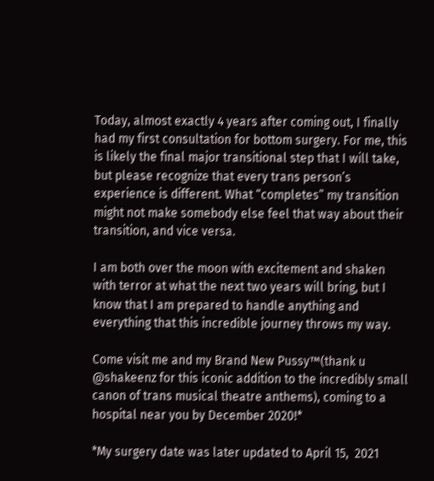Today, almost exactly 4 years after coming out, I finally had my first consultation for bottom surgery. For me, this is likely the final major transitional step that I will take, but please recognize that every trans person’s experience is different. What “completes” my transition might not make somebody else feel that way about their transition, and vice versa.

I am both over the moon with excitement and shaken with terror at what the next two years will bring, but I know that I am prepared to handle anything and everything that this incredible journey throws my way.

Come visit me and my Brand New Pussy™(thank u @shakeenz for this iconic addition to the incredibly small canon of trans musical theatre anthems), coming to a hospital near you by December 2020!*

*My surgery date was later updated to April 15,  2021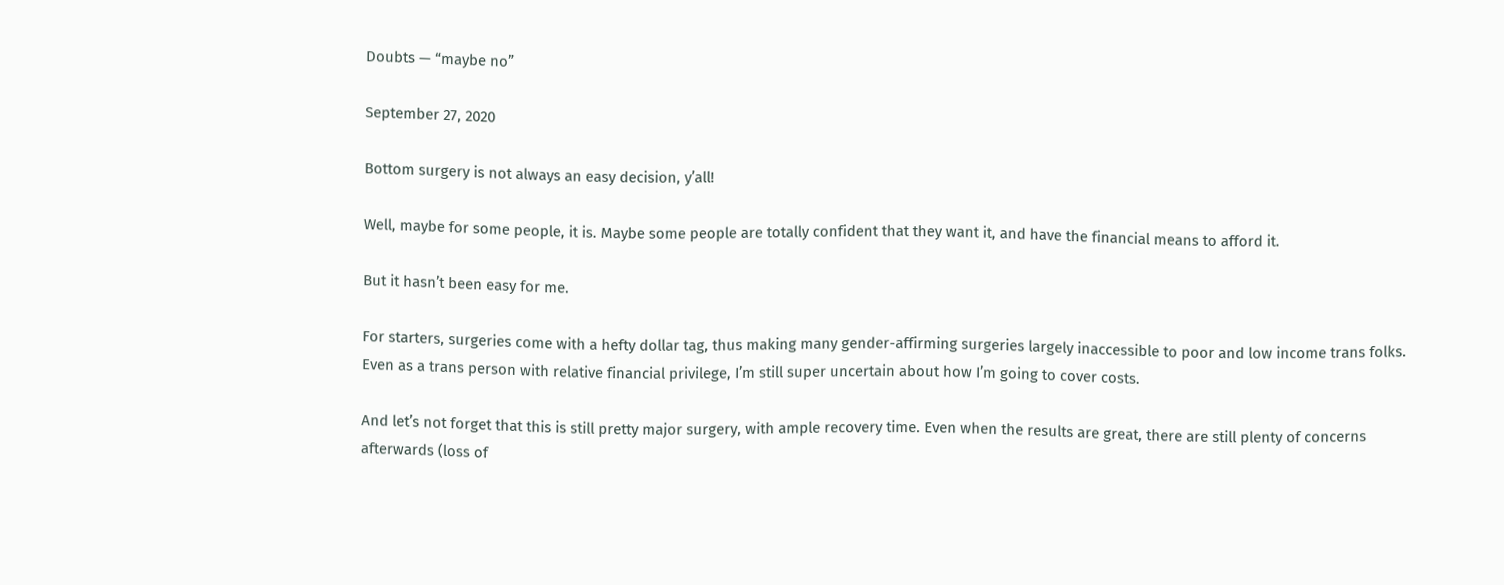Doubts — “maybe no”

September 27, 2020

Bottom surgery is not always an easy decision, y’all!

Well, maybe for some people, it is. Maybe some people are totally confident that they want it, and have the financial means to afford it.

But it hasn’t been easy for me.

For starters, surgeries come with a hefty dollar tag, thus making many gender-affirming surgeries largely inaccessible to poor and low income trans folks. Even as a trans person with relative financial privilege, I’m still super uncertain about how I’m going to cover costs.

And let’s not forget that this is still pretty major surgery, with ample recovery time. Even when the results are great, there are still plenty of concerns afterwards (loss of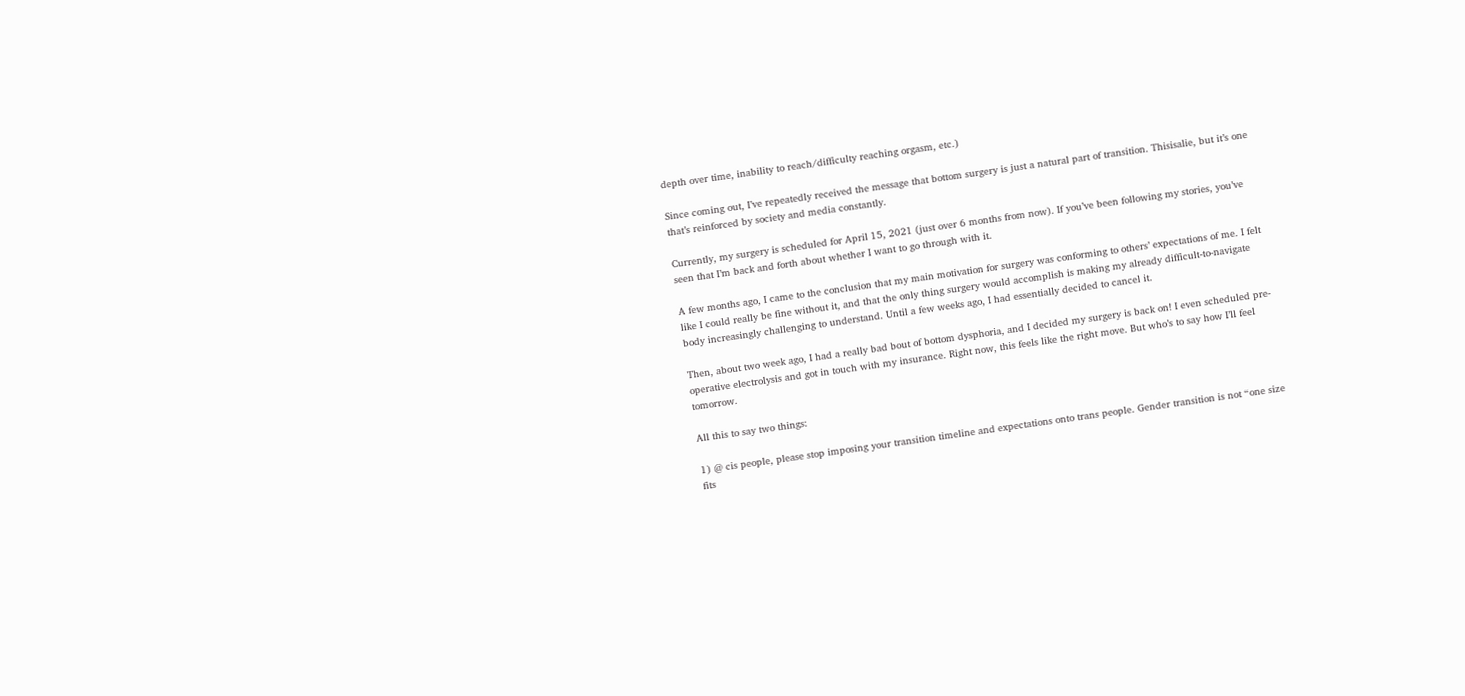depth over time, inability to reach/difficulty reaching orgasm, etc.)

Since coming out, I’ve repeatedly received the message that bottom surgery is just a natural part of transition. Thisisalie, but it’s one that’s reinforced by society and media constantly.

Currently, my surgery is scheduled for April 15, 2021 (just over 6 months from now). If you’ve been following my stories, you’ve seen that I’m back and forth about whether I want to go through with it.

A few months ago, I came to the conclusion that my main motivation for surgery was conforming to others’ expectations of me. I felt like I could really be fine without it, and that the only thing surgery would accomplish is making my already difficult-to-navigate body increasingly challenging to understand. Until a few weeks ago, I had essentially decided to cancel it.

Then, about two week ago, I had a really bad bout of bottom dysphoria, and I decided my surgery is back on! I even scheduled pre-operative electrolysis and got in touch with my insurance. Right now, this feels like the right move. But who’s to say how I’ll feel tomorrow.

All this to say two things:

1) @ cis people, please stop imposing your transition timeline and expectations onto trans people. Gender transition is not “one size fits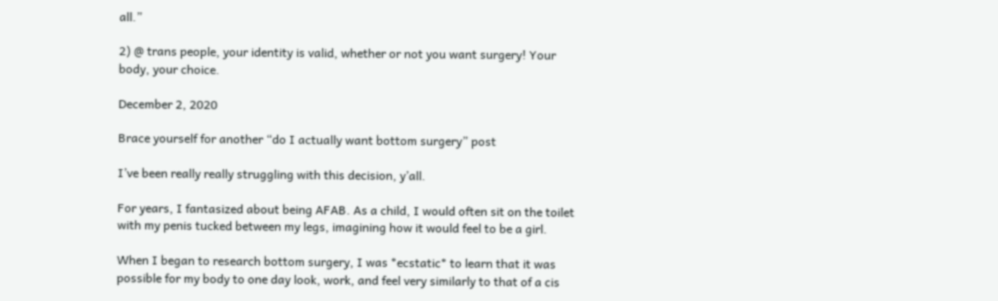all.”

2) @ trans people, your identity is valid, whether or not you want surgery! Your body, your choice.

December 2, 2020

Brace yourself for another “do I actually want bottom surgery” post

I’ve been really really struggling with this decision, y’all.

For years, I fantasized about being AFAB. As a child, I would often sit on the toilet with my penis tucked between my legs, imagining how it would feel to be a girl.

When I began to research bottom surgery, I was *ecstatic* to learn that it was possible for my body to one day look, work, and feel very similarly to that of a cis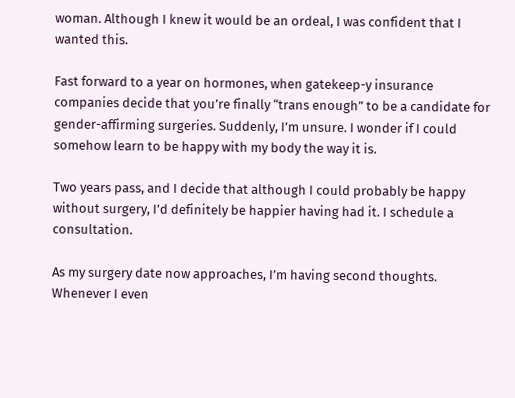woman. Although I knew it would be an ordeal, I was confident that I wanted this.

Fast forward to a year on hormones, when gatekeep-y insurance companies decide that you’re finally “trans enough” to be a candidate for gender-affirming surgeries. Suddenly, I’m unsure. I wonder if I could somehow learn to be happy with my body the way it is.

Two years pass, and I decide that although I could probably be happy without surgery, I’d definitely be happier having had it. I schedule a consultation.

As my surgery date now approaches, I’m having second thoughts. Whenever I even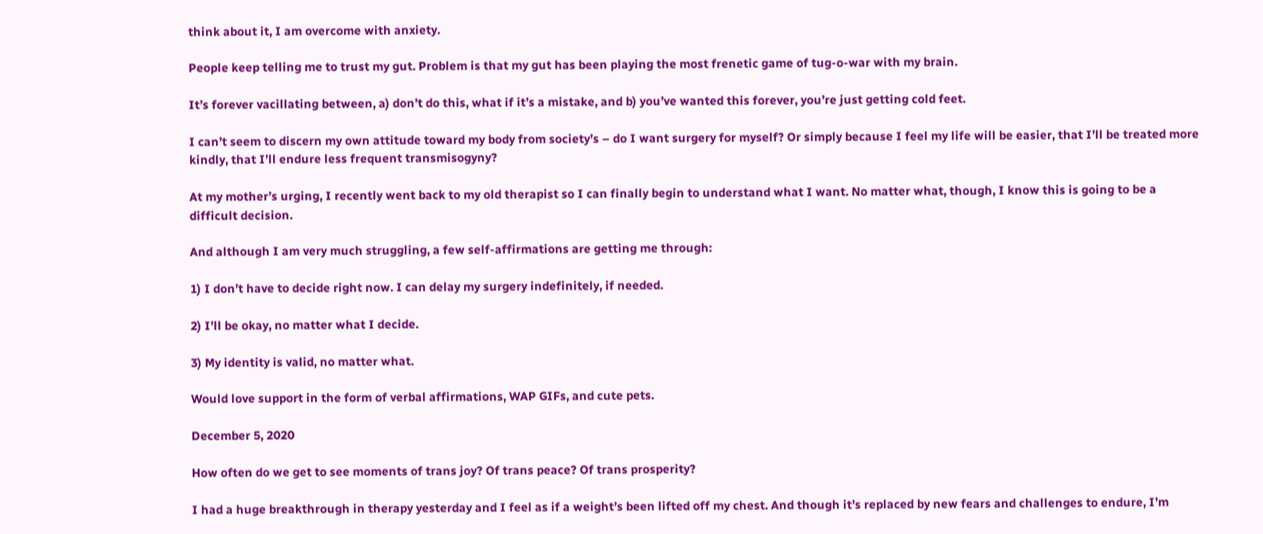think about it, I am overcome with anxiety.

People keep telling me to trust my gut. Problem is that my gut has been playing the most frenetic game of tug-o-war with my brain.

It’s forever vacillating between, a) don’t do this, what if it’s a mistake, and b) you’ve wanted this forever, you’re just getting cold feet.

I can’t seem to discern my own attitude toward my body from society’s – do I want surgery for myself? Or simply because I feel my life will be easier, that I’ll be treated more kindly, that I’ll endure less frequent transmisogyny?

At my mother’s urging, I recently went back to my old therapist so I can finally begin to understand what I want. No matter what, though, I know this is going to be a difficult decision.

And although I am very much struggling, a few self-affirmations are getting me through:

1) I don’t have to decide right now. I can delay my surgery indefinitely, if needed.

2) I’ll be okay, no matter what I decide.

3) My identity is valid, no matter what.

Would love support in the form of verbal affirmations, WAP GIFs, and cute pets.

December 5, 2020

How often do we get to see moments of trans joy? Of trans peace? Of trans prosperity?

I had a huge breakthrough in therapy yesterday and I feel as if a weight’s been lifted off my chest. And though it’s replaced by new fears and challenges to endure, I’m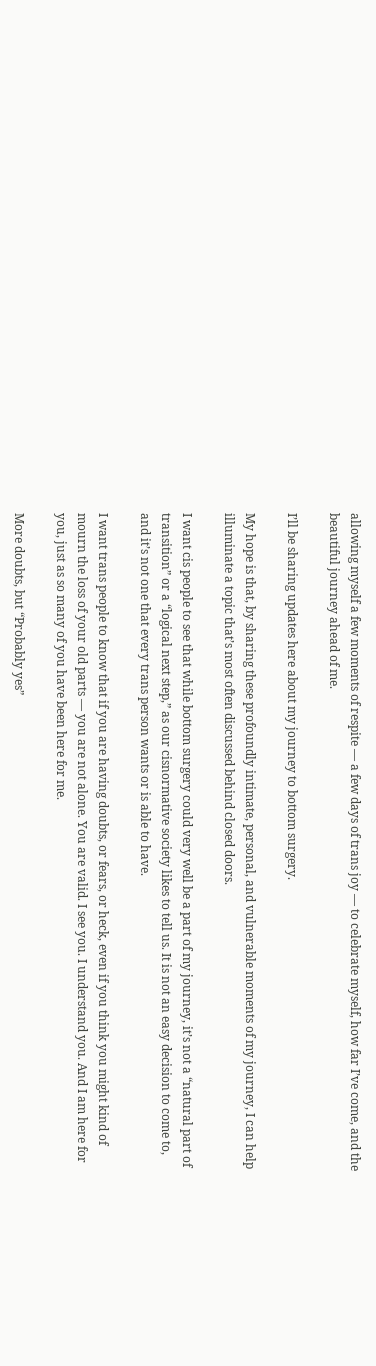allowing myself a few moments of respite — a few days of trans joy — to celebrate myself, how far I’ve come, and the beautiful journey ahead of me.

I’ll be sharing updates here about my journey to bottom surgery.

My hope is that, by sharing these profoundly intimate, personal, and vulnerable moments of my journey, I can help illuminate a topic that’s most often discussed behind closed doors.

I want cis people to see that while bottom surgery could very well be a part of my journey, it’s not a “natural part of transition” or a “logical next step,” as our cisnormative society likes to tell us. It is not an easy decision to come to, and it’s not one that every trans person wants or is able to have.

I want trans people to know that if you are having doubts, or fears, or heck, even if you think you might kind of mourn the loss of your old parts — you are not alone. You are valid. I see you. I understand you. And I am here for you, just as so many of you have been here for me.

More doubts, but “Probably yes”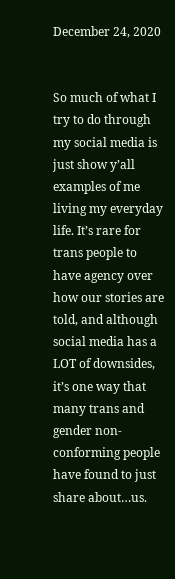December 24, 2020


So much of what I try to do through my social media is just show y’all examples of me living my everyday life. It’s rare for trans people to have agency over how our stories are told, and although social media has a LOT of downsides, it’s one way that many trans and gender non-conforming people have found to just share about…us.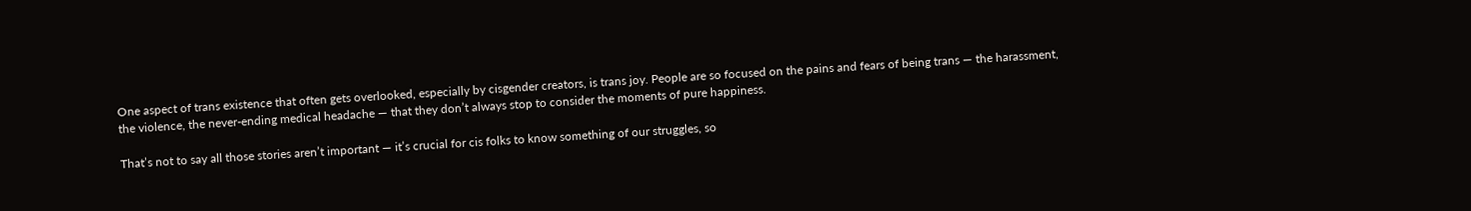One aspect of trans existence that often gets overlooked, especially by cisgender creators, is trans joy. People are so focused on the pains and fears of being trans — the harassment, the violence, the never-ending medical headache — that they don’t always stop to consider the moments of pure happiness.

That’s not to say all those stories aren’t important — it’s crucial for cis folks to know something of our struggles, so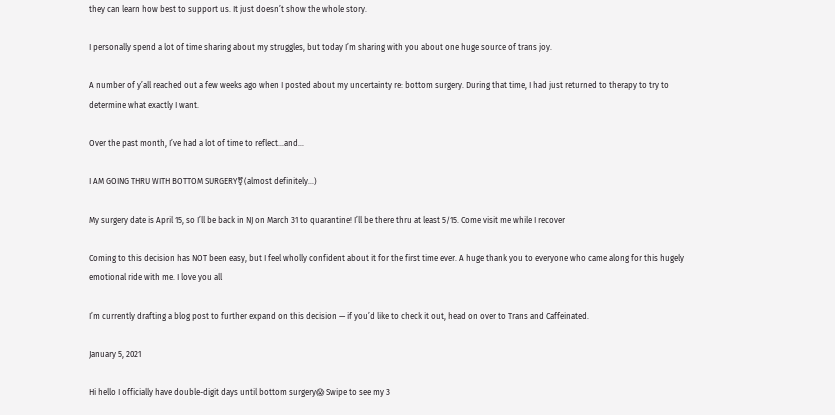they can learn how best to support us. It just doesn’t show the whole story.

I personally spend a lot of time sharing about my struggles, but today I’m sharing with you about one huge source of trans joy.

A number of y’all reached out a few weeks ago when I posted about my uncertainty re: bottom surgery. During that time, I had just returned to therapy to try to determine what exactly I want.

Over the past month, I’ve had a lot of time to reflect…and…

I AM GOING THRU WITH BOTTOM SURGERY⚧(almost definitely…)

My surgery date is April 15, so I’ll be back in NJ on March 31 to quarantine! I’ll be there thru at least 5/15. Come visit me while I recover

Coming to this decision has NOT been easy, but I feel wholly confident about it for the first time ever. A huge thank you to everyone who came along for this hugely emotional ride with me. I love you all

I’m currently drafting a blog post to further expand on this decision — if you’d like to check it out, head on over to Trans and Caffeinated.

January 5, 2021

Hi hello I officially have double-digit days until bottom surgery😱 Swipe to see my 3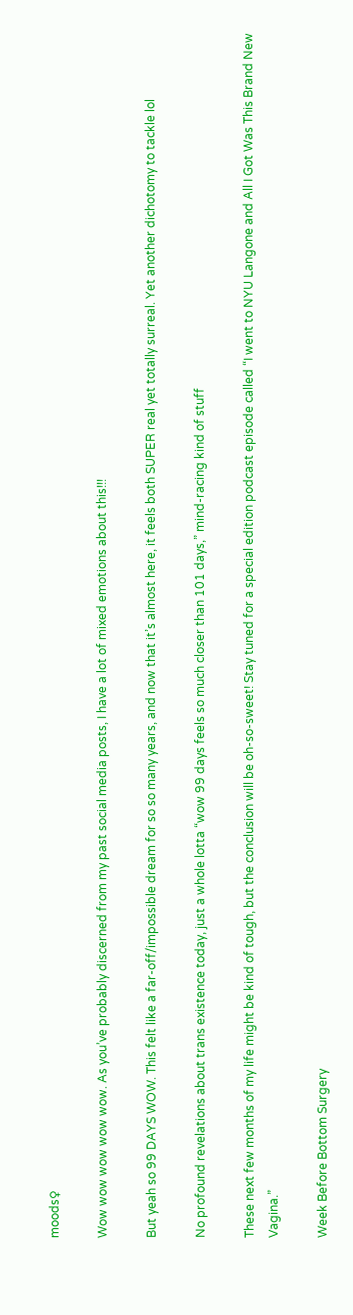moods♀

Wow wow wow wow wow. As you’ve probably discerned from my past social media posts, I have a lot of mixed emotions about this!!!

But yeah so 99 DAYS WOW. This felt like a far-off/impossible dream for so so many years, and now that it’s almost here, it feels both SUPER real yet totally surreal. Yet another dichotomy to tackle lol

No profound revelations about trans existence today, just a whole lotta “wow 99 days feels so much closer than 101 days,” mind-racing kind of stuff

These next few months of my life might be kind of tough, but the conclusion will be oh-so-sweet! Stay tuned for a special edition podcast episode called “I went to NYU Langone and All I Got Was This Brand New Vagina.”

Week Before Bottom Surgery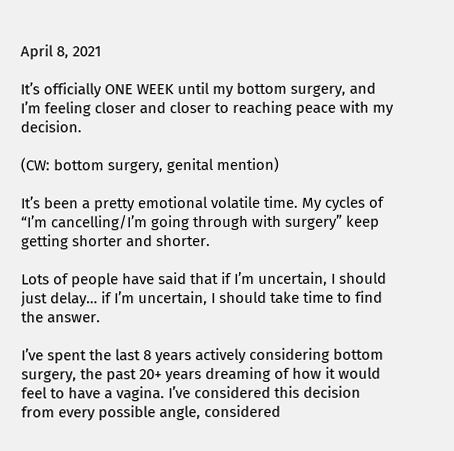April 8, 2021

It’s officially ONE WEEK until my bottom surgery, and I’m feeling closer and closer to reaching peace with my decision.

(CW: bottom surgery, genital mention)

It’s been a pretty emotional volatile time. My cycles of “I’m cancelling/I’m going through with surgery” keep getting shorter and shorter.

Lots of people have said that if I’m uncertain, I should just delay… if I’m uncertain, I should take time to find the answer.

I’ve spent the last 8 years actively considering bottom surgery, the past 20+ years dreaming of how it would feel to have a vagina. I’ve considered this decision from every possible angle, considered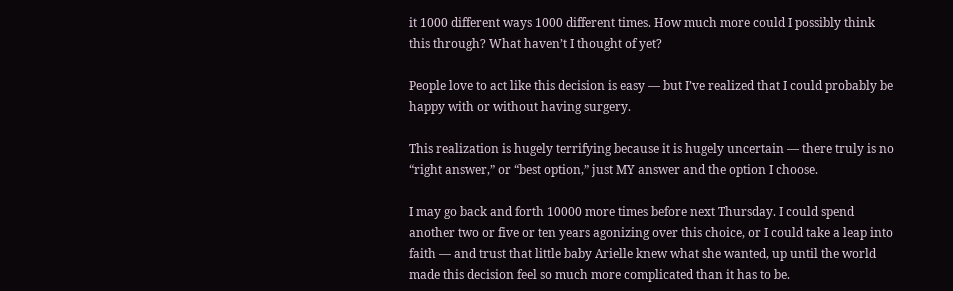it 1000 different ways 1000 different times. How much more could I possibly think this through? What haven’t I thought of yet?

People love to act like this decision is easy — but I’ve realized that I could probably be happy with or without having surgery.

This realization is hugely terrifying because it is hugely uncertain — there truly is no “right answer,” or “best option,” just MY answer and the option I choose.

I may go back and forth 10000 more times before next Thursday. I could spend another two or five or ten years agonizing over this choice, or I could take a leap into faith — and trust that little baby Arielle knew what she wanted, up until the world made this decision feel so much more complicated than it has to be.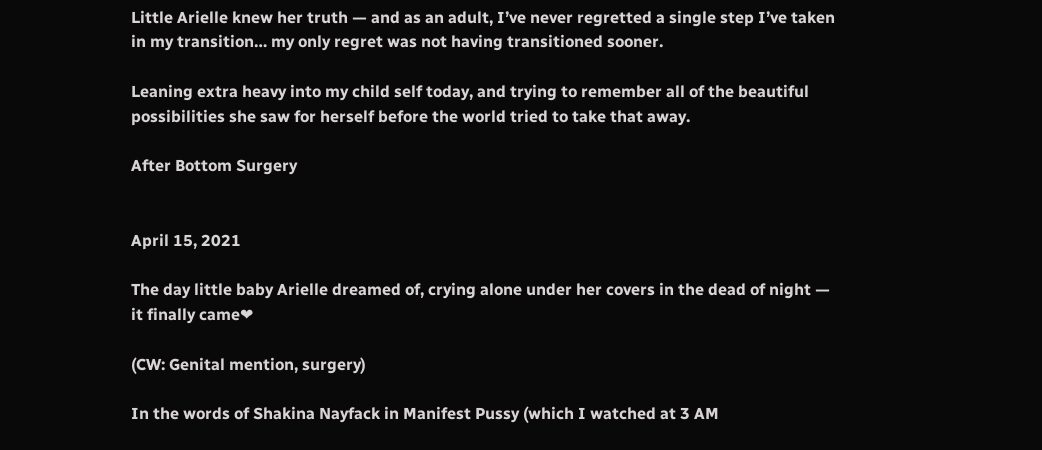Little Arielle knew her truth — and as an adult, I’ve never regretted a single step I’ve taken in my transition… my only regret was not having transitioned sooner.

Leaning extra heavy into my child self today, and trying to remember all of the beautiful possibilities she saw for herself before the world tried to take that away.

After Bottom Surgery


April 15, 2021

The day little baby Arielle dreamed of, crying alone under her covers in the dead of night — it finally came❤

(CW: Genital mention, surgery)

In the words of Shakina Nayfack in Manifest Pussy (which I watched at 3 AM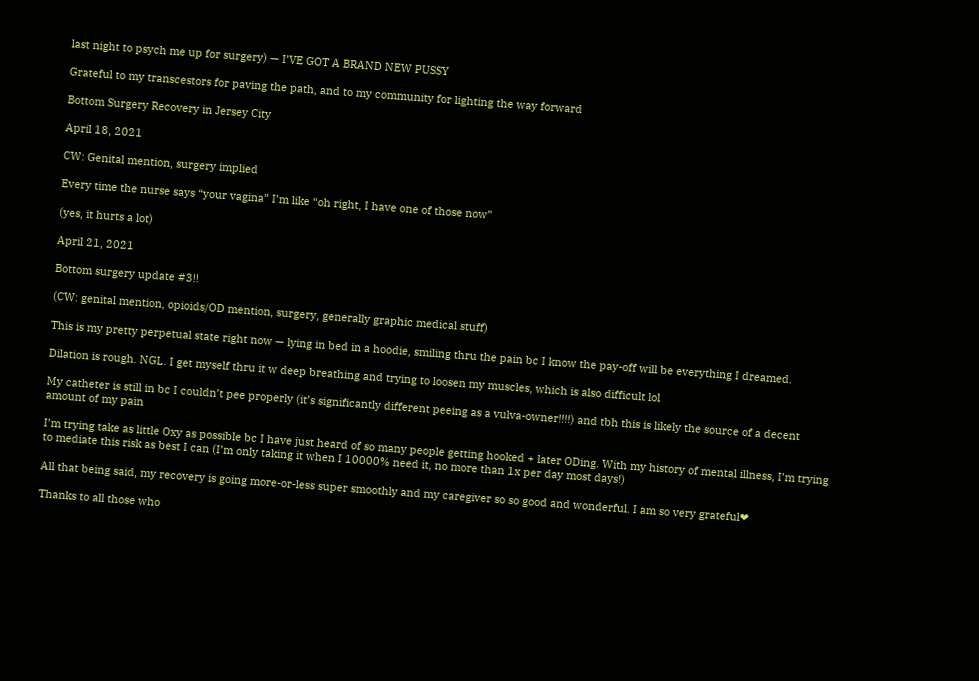last night to psych me up for surgery) — I’VE GOT A BRAND NEW PUSSY

Grateful to my transcestors for paving the path, and to my community for lighting the way forward

Bottom Surgery Recovery in Jersey City

April 18, 2021

CW: Genital mention, surgery implied

Every time the nurse says “your vagina” I’m like “oh right, I have one of those now”

(yes, it hurts a lot)

April 21, 2021

Bottom surgery update #3!!

(CW: genital mention, opioids/OD mention, surgery, generally graphic medical stuff)

This is my pretty perpetual state right now — lying in bed in a hoodie, smiling thru the pain bc I know the pay-off will be everything I dreamed.

Dilation is rough. NGL. I get myself thru it w deep breathing and trying to loosen my muscles, which is also difficult lol

My catheter is still in bc I couldn’t pee properly (it’s significantly different peeing as a vulva-owner!!!!) and tbh this is likely the source of a decent amount of my pain

I’m trying take as little Oxy as possible bc I have just heard of so many people getting hooked + later ODing. With my history of mental illness, I’m trying to mediate this risk as best I can (I’m only taking it when I 10000% need it, no more than 1x per day most days!)

All that being said, my recovery is going more-or-less super smoothly and my caregiver so so good and wonderful. I am so very grateful❤

Thanks to all those who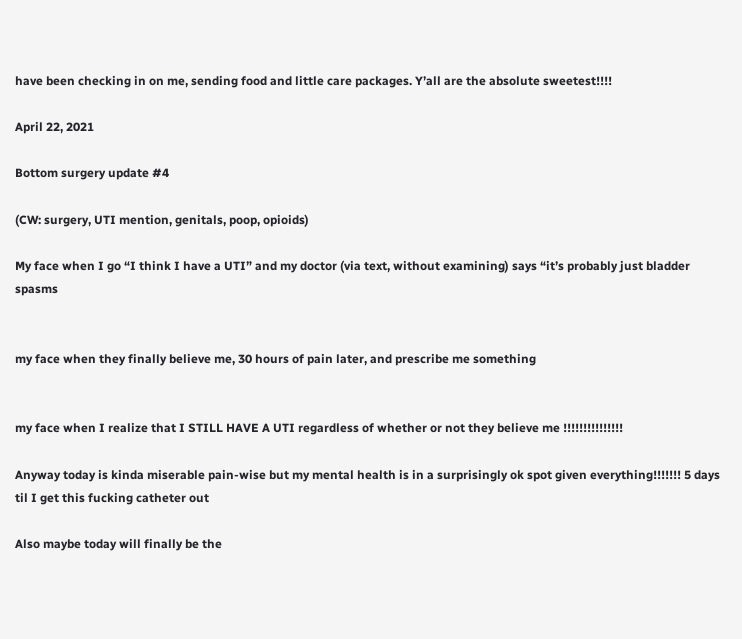have been checking in on me, sending food and little care packages. Y’all are the absolute sweetest!!!!

April 22, 2021

Bottom surgery update #4

(CW: surgery, UTI mention, genitals, poop, opioids)

My face when I go “I think I have a UTI” and my doctor (via text, without examining) says “it’s probably just bladder spasms


my face when they finally believe me, 30 hours of pain later, and prescribe me something


my face when I realize that I STILL HAVE A UTI regardless of whether or not they believe me !!!!!!!!!!!!!!!

Anyway today is kinda miserable pain-wise but my mental health is in a surprisingly ok spot given everything!!!!!!! 5 days til I get this fucking catheter out

Also maybe today will finally be the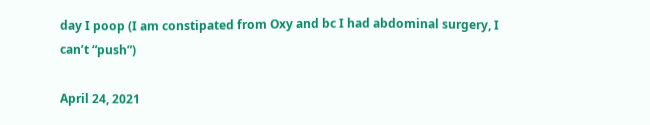day I poop (I am constipated from Oxy and bc I had abdominal surgery, I can’t “push”)

April 24, 2021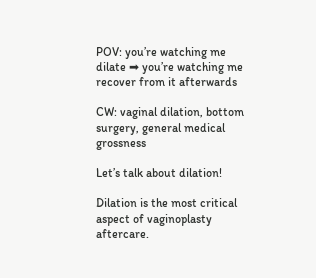POV: you’re watching me dilate ➡ you’re watching me recover from it afterwards

CW: vaginal dilation, bottom surgery, general medical grossness

Let’s talk about dilation!

Dilation is the most critical aspect of vaginoplasty aftercare.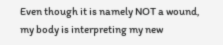Even though it is namely NOT a wound, my body is interpreting my new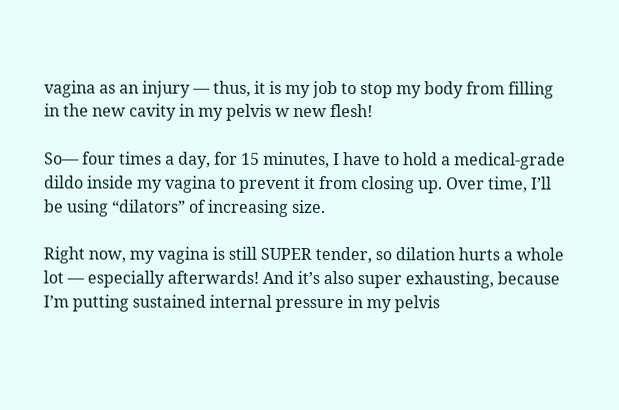vagina as an injury — thus, it is my job to stop my body from filling in the new cavity in my pelvis w new flesh!

So— four times a day, for 15 minutes, I have to hold a medical-grade dildo inside my vagina to prevent it from closing up. Over time, I’ll be using “dilators” of increasing size.

Right now, my vagina is still SUPER tender, so dilation hurts a whole lot — especially afterwards! And it’s also super exhausting, because I’m putting sustained internal pressure in my pelvis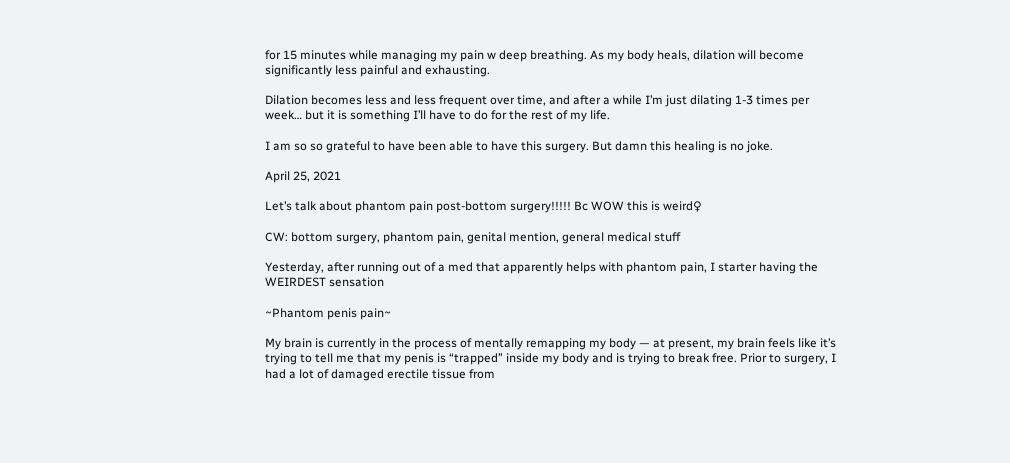for 15 minutes while managing my pain w deep breathing. As my body heals, dilation will become significantly less painful and exhausting.

Dilation becomes less and less frequent over time, and after a while I’m just dilating 1-3 times per week… but it is something I’ll have to do for the rest of my life.

I am so so grateful to have been able to have this surgery. But damn this healing is no joke.

April 25, 2021

Let’s talk about phantom pain post-bottom surgery!!!!! Bc WOW this is weird♀

CW: bottom surgery, phantom pain, genital mention, general medical stuff

Yesterday, after running out of a med that apparently helps with phantom pain, I starter having the WEIRDEST sensation

~Phantom penis pain~

My brain is currently in the process of mentally remapping my body — at present, my brain feels like it’s trying to tell me that my penis is “trapped” inside my body and is trying to break free. Prior to surgery, I had a lot of damaged erectile tissue from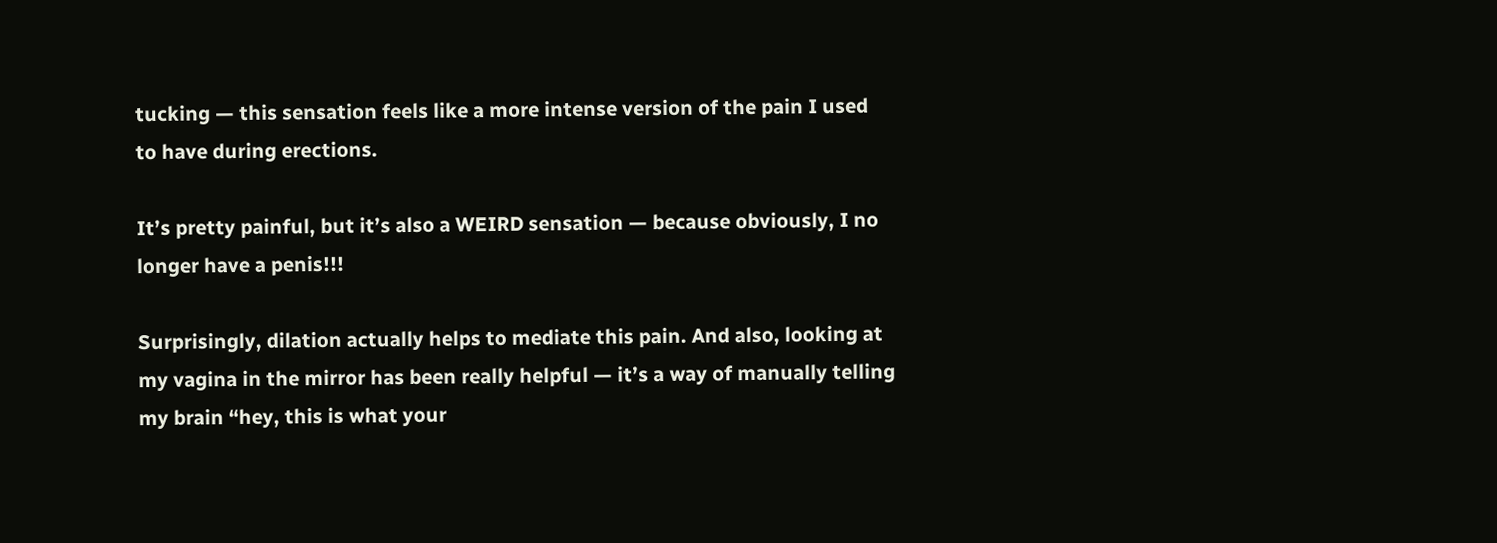tucking — this sensation feels like a more intense version of the pain I used to have during erections.

It’s pretty painful, but it’s also a WEIRD sensation — because obviously, I no longer have a penis!!!

Surprisingly, dilation actually helps to mediate this pain. And also, looking at my vagina in the mirror has been really helpful — it’s a way of manually telling my brain “hey, this is what your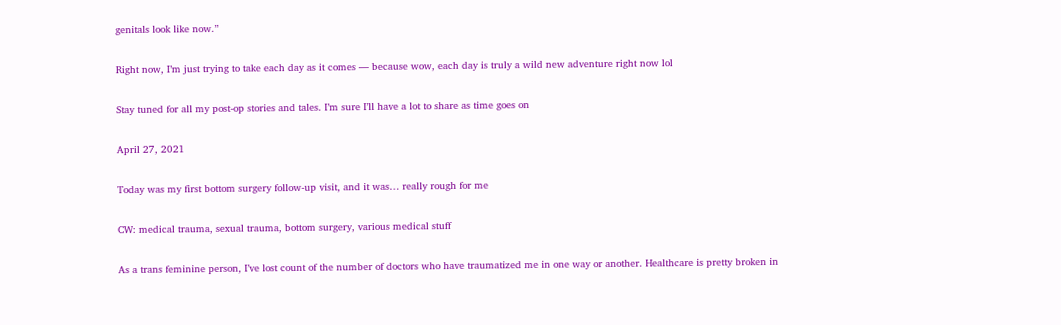genitals look like now.”

Right now, I’m just trying to take each day as it comes — because wow, each day is truly a wild new adventure right now lol

Stay tuned for all my post-op stories and tales. I’m sure I’ll have a lot to share as time goes on

April 27, 2021

Today was my first bottom surgery follow-up visit, and it was… really rough for me

CW: medical trauma, sexual trauma, bottom surgery, various medical stuff

As a trans feminine person, I’ve lost count of the number of doctors who have traumatized me in one way or another. Healthcare is pretty broken in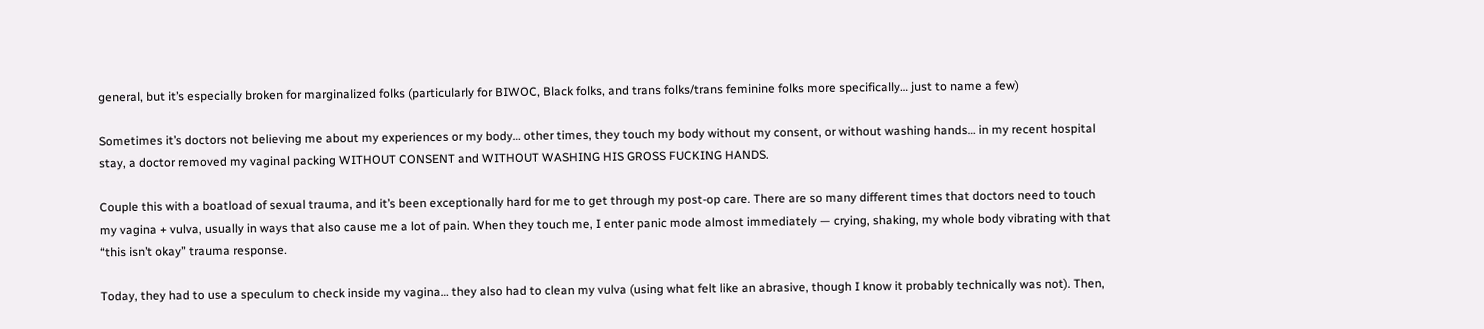general, but it’s especially broken for marginalized folks (particularly for BIWOC, Black folks, and trans folks/trans feminine folks more specifically… just to name a few)

Sometimes it’s doctors not believing me about my experiences or my body… other times, they touch my body without my consent, or without washing hands… in my recent hospital stay, a doctor removed my vaginal packing WITHOUT CONSENT and WITHOUT WASHING HIS GROSS FUCKING HANDS.

Couple this with a boatload of sexual trauma, and it’s been exceptionally hard for me to get through my post-op care. There are so many different times that doctors need to touch my vagina + vulva, usually in ways that also cause me a lot of pain. When they touch me, I enter panic mode almost immediately — crying, shaking, my whole body vibrating with that “this isn’t okay” trauma response.

Today, they had to use a speculum to check inside my vagina… they also had to clean my vulva (using what felt like an abrasive, though I know it probably technically was not). Then,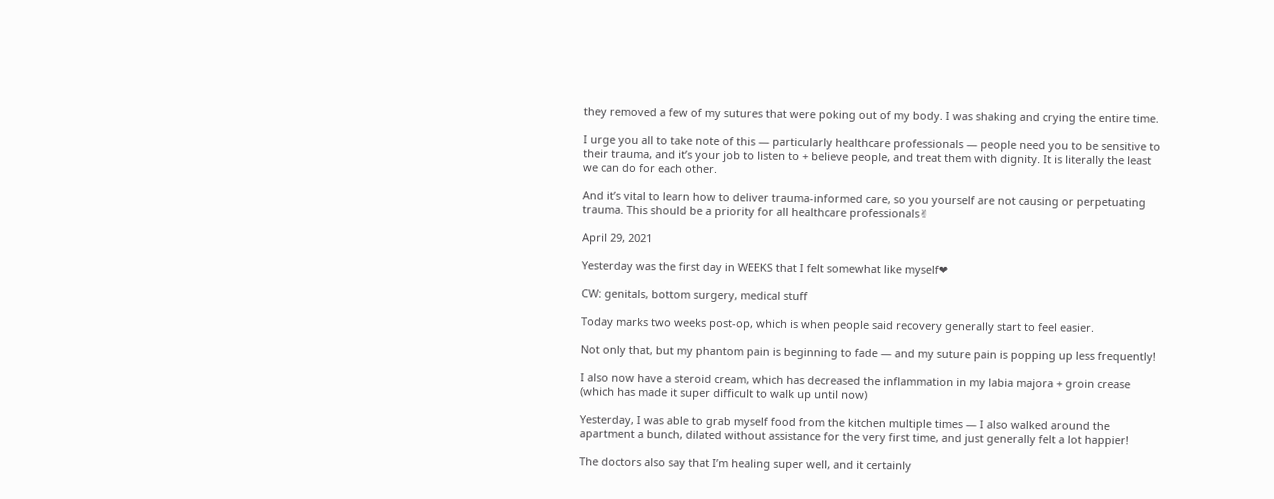they removed a few of my sutures that were poking out of my body. I was shaking and crying the entire time.

I urge you all to take note of this — particularly healthcare professionals — people need you to be sensitive to their trauma, and it’s your job to listen to + believe people, and treat them with dignity. It is literally the least we can do for each other.

And it’s vital to learn how to deliver trauma-informed care, so you yourself are not causing or perpetuating trauma. This should be a priority for all healthcare professionals✌

April 29, 2021

Yesterday was the first day in WEEKS that I felt somewhat like myself❤

CW: genitals, bottom surgery, medical stuff

Today marks two weeks post-op, which is when people said recovery generally start to feel easier.

Not only that, but my phantom pain is beginning to fade — and my suture pain is popping up less frequently!

I also now have a steroid cream, which has decreased the inflammation in my labia majora + groin crease (which has made it super difficult to walk up until now)

Yesterday, I was able to grab myself food from the kitchen multiple times — I also walked around the apartment a bunch, dilated without assistance for the very first time, and just generally felt a lot happier!

The doctors also say that I’m healing super well, and it certainly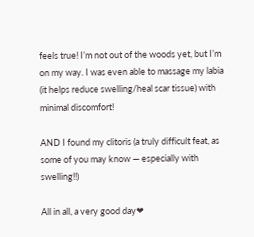feels true! I’m not out of the woods yet, but I’m on my way. I was even able to massage my labia (it helps reduce swelling/heal scar tissue) with minimal discomfort!

AND I found my clitoris (a truly difficult feat, as some of you may know — especially with swelling!!)

All in all, a very good day❤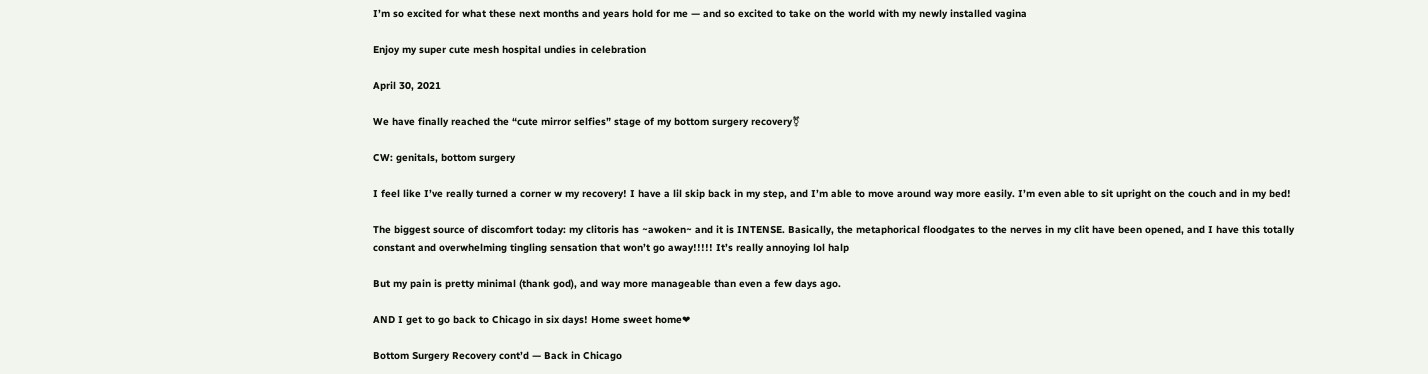I’m so excited for what these next months and years hold for me — and so excited to take on the world with my newly installed vagina

Enjoy my super cute mesh hospital undies in celebration

April 30, 2021

We have finally reached the “cute mirror selfies” stage of my bottom surgery recovery⚧

CW: genitals, bottom surgery

I feel like I’ve really turned a corner w my recovery! I have a lil skip back in my step, and I’m able to move around way more easily. I’m even able to sit upright on the couch and in my bed!

The biggest source of discomfort today: my clitoris has ~awoken~ and it is INTENSE. Basically, the metaphorical floodgates to the nerves in my clit have been opened, and I have this totally constant and overwhelming tingling sensation that won’t go away!!!!! It’s really annoying lol halp

But my pain is pretty minimal (thank god), and way more manageable than even a few days ago.

AND I get to go back to Chicago in six days! Home sweet home❤

Bottom Surgery Recovery cont’d — Back in Chicago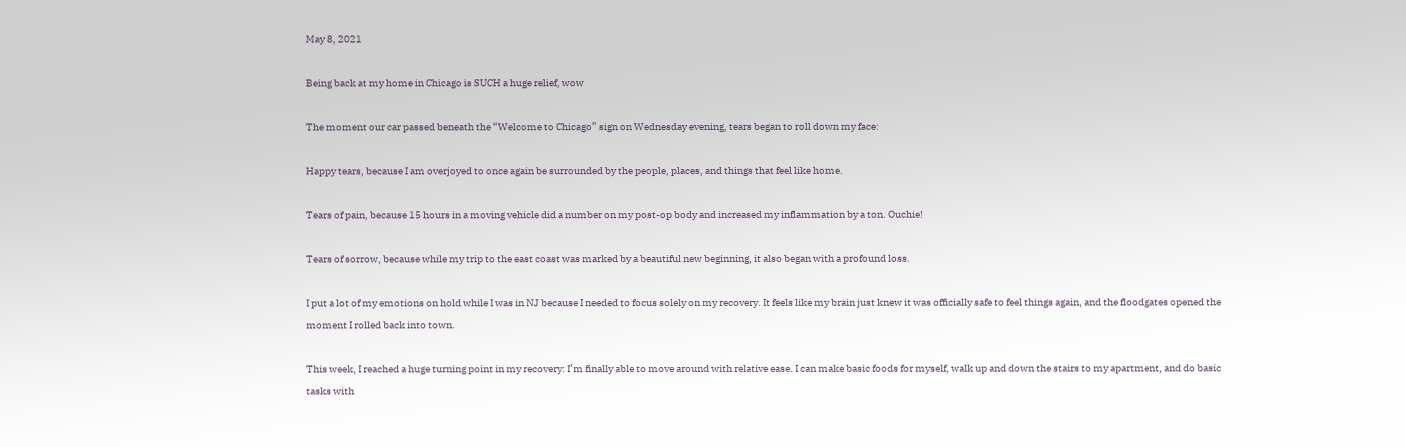May 8, 2021

Being back at my home in Chicago is SUCH a huge relief, wow

The moment our car passed beneath the “Welcome to Chicago” sign on Wednesday evening, tears began to roll down my face:

Happy tears, because I am overjoyed to once again be surrounded by the people, places, and things that feel like home.

Tears of pain, because 15 hours in a moving vehicle did a number on my post-op body and increased my inflammation by a ton. Ouchie!

Tears of sorrow, because while my trip to the east coast was marked by a beautiful new beginning, it also began with a profound loss.

I put a lot of my emotions on hold while I was in NJ because I needed to focus solely on my recovery. It feels like my brain just knew it was officially safe to feel things again, and the floodgates opened the moment I rolled back into town.

This week, I reached a huge turning point in my recovery: I’m finally able to move around with relative ease. I can make basic foods for myself, walk up and down the stairs to my apartment, and do basic tasks with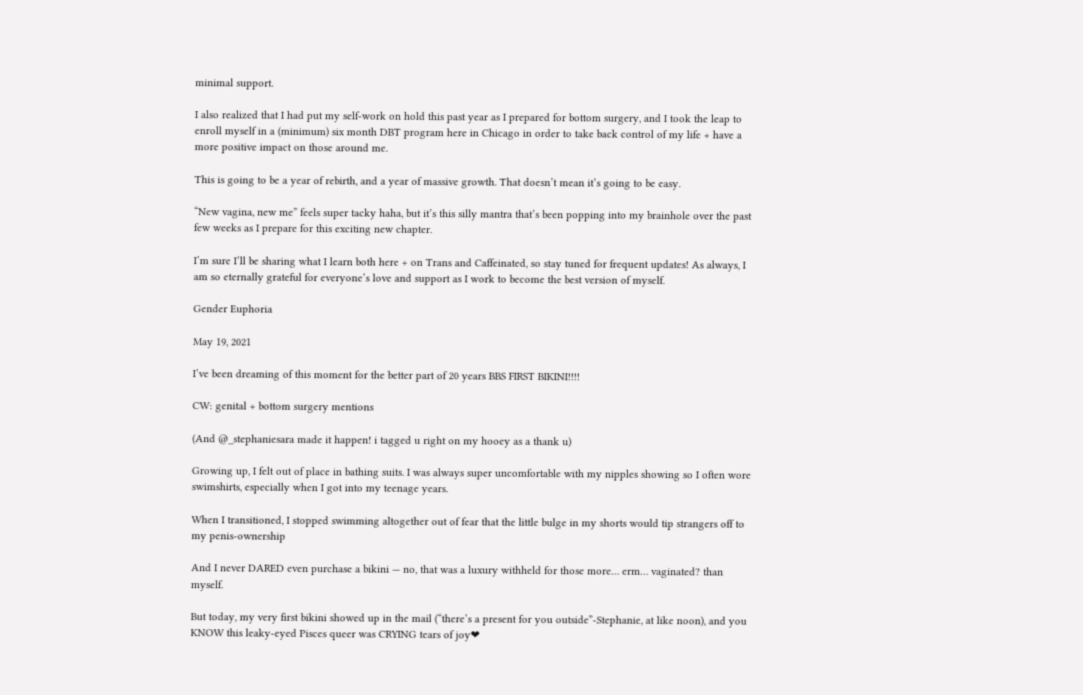minimal support.

I also realized that I had put my self-work on hold this past year as I prepared for bottom surgery, and I took the leap to enroll myself in a (minimum) six month DBT program here in Chicago in order to take back control of my life + have a more positive impact on those around me.

This is going to be a year of rebirth, and a year of massive growth. That doesn’t mean it’s going to be easy.

“New vagina, new me” feels super tacky haha, but it’s this silly mantra that’s been popping into my brainhole over the past few weeks as I prepare for this exciting new chapter.

I’m sure I’ll be sharing what I learn both here + on Trans and Caffeinated, so stay tuned for frequent updates! As always, I am so eternally grateful for everyone’s love and support as I work to become the best version of myself.

Gender Euphoria

May 19, 2021

I’ve been dreaming of this moment for the better part of 20 years BBS FIRST BIKINI!!!!

CW: genital + bottom surgery mentions

(And @_stephaniesara made it happen! i tagged u right on my hooey as a thank u)

Growing up, I felt out of place in bathing suits. I was always super uncomfortable with my nipples showing so I often wore swimshirts, especially when I got into my teenage years.

When I transitioned, I stopped swimming altogether out of fear that the little bulge in my shorts would tip strangers off to my penis-ownership

And I never DARED even purchase a bikini — no, that was a luxury withheld for those more… erm… vaginated? than myself.

But today, my very first bikini showed up in the mail (“there’s a present for you outside”-Stephanie, at like noon), and you KNOW this leaky-eyed Pisces queer was CRYING tears of joy❤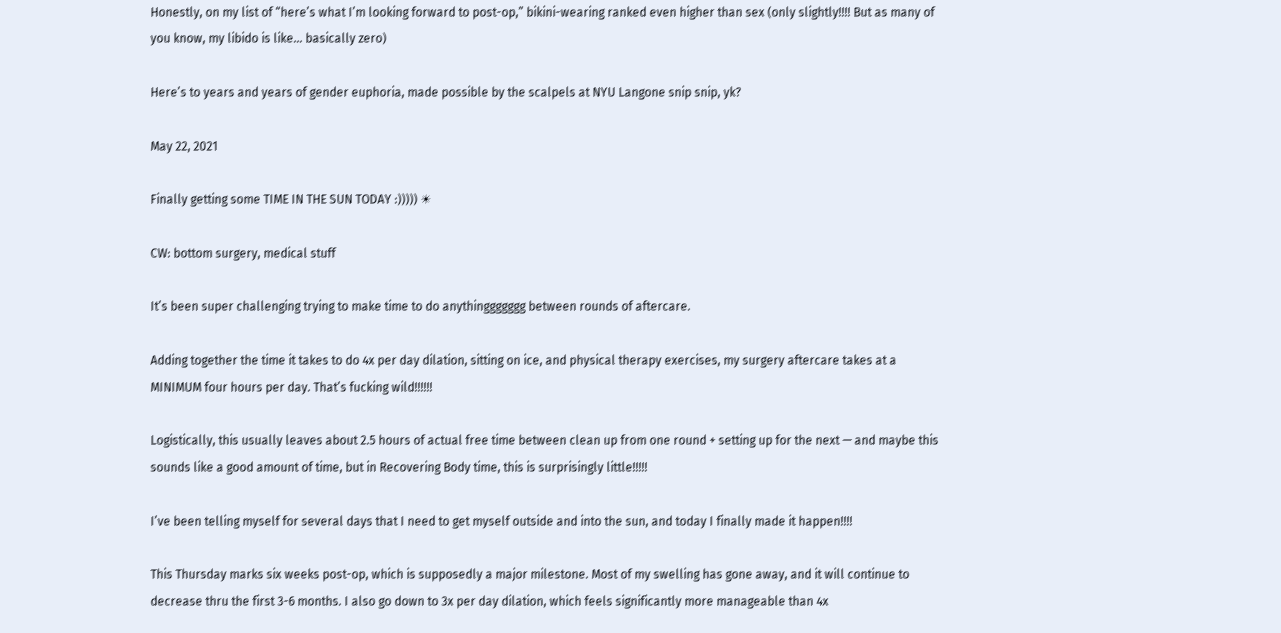Honestly, on my list of “here’s what I’m looking forward to post-op,” bikini-wearing ranked even higher than sex (only slightly!!!! But as many of you know, my libido is like… basically zero)

Here’s to years and years of gender euphoria, made possible by the scalpels at NYU Langone snip snip, yk?

May 22, 2021

Finally getting some TIME IN THE SUN TODAY :))))) ☀

CW: bottom surgery, medical stuff

It’s been super challenging trying to make time to do anythinggggggg between rounds of aftercare.

Adding together the time it takes to do 4x per day dilation, sitting on ice, and physical therapy exercises, my surgery aftercare takes at a MINIMUM four hours per day. That’s fucking wild!!!!!!

Logistically, this usually leaves about 2.5 hours of actual free time between clean up from one round + setting up for the next — and maybe this sounds like a good amount of time, but in Recovering Body time, this is surprisingly little!!!!!

I’ve been telling myself for several days that I need to get myself outside and into the sun, and today I finally made it happen!!!!

This Thursday marks six weeks post-op, which is supposedly a major milestone. Most of my swelling has gone away, and it will continue to decrease thru the first 3-6 months. I also go down to 3x per day dilation, which feels significantly more manageable than 4x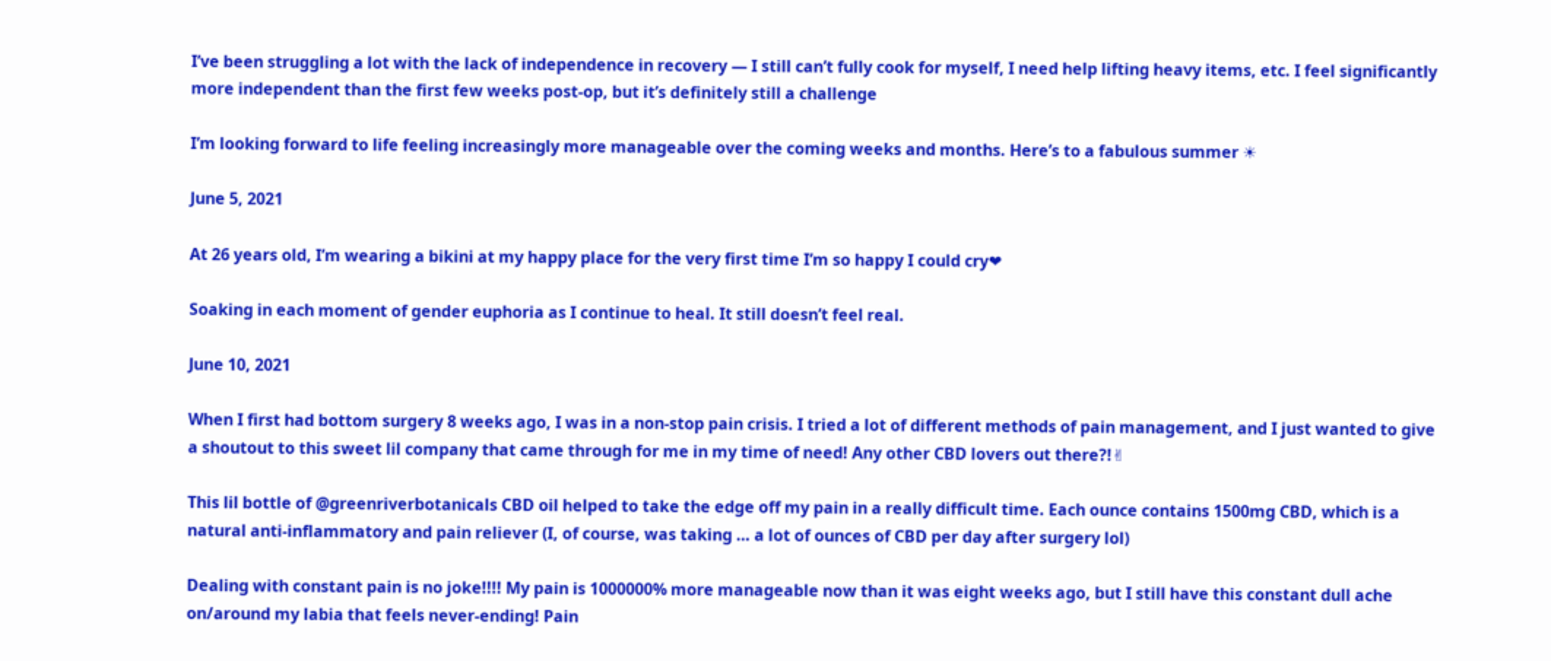I’ve been struggling a lot with the lack of independence in recovery — I still can’t fully cook for myself, I need help lifting heavy items, etc. I feel significantly more independent than the first few weeks post-op, but it’s definitely still a challenge

I’m looking forward to life feeling increasingly more manageable over the coming weeks and months. Here’s to a fabulous summer ☀

June 5, 2021

At 26 years old, I’m wearing a bikini at my happy place for the very first time I’m so happy I could cry❤

Soaking in each moment of gender euphoria as I continue to heal. It still doesn’t feel real.

June 10, 2021

When I first had bottom surgery 8 weeks ago, I was in a non-stop pain crisis. I tried a lot of different methods of pain management, and I just wanted to give a shoutout to this sweet lil company that came through for me in my time of need! Any other CBD lovers out there?!✌

This lil bottle of @greenriverbotanicals CBD oil helped to take the edge off my pain in a really difficult time. Each ounce contains 1500mg CBD, which is a natural anti-inflammatory and pain reliever (I, of course, was taking … a lot of ounces of CBD per day after surgery lol)

Dealing with constant pain is no joke!!!! My pain is 1000000% more manageable now than it was eight weeks ago, but I still have this constant dull ache on/around my labia that feels never-ending! Pain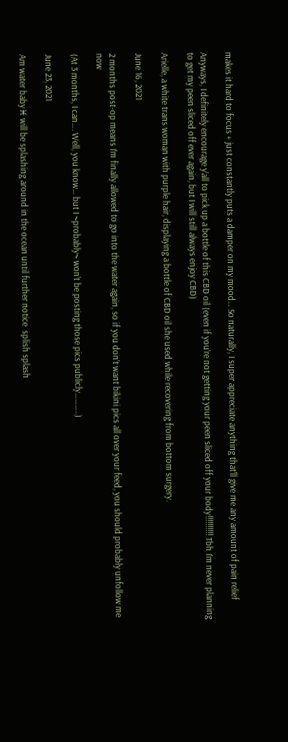makes it hard to focus + just constantly puts a damper on my mood… So naturally, I super appreciate anything that’ll give me any amount of pain relief

Anyways, I definitely encourage y’all to pick up a bottle of this CBD oil (even if you’re not getting your peen sliced off your body!!!!!!!!!! Tbh I’m never planning to get my peen sliced off ever again, but I will still always enjoy CBD)

Arielle, a white trans woman with purple hair, displaying a bottle of CBD oil she used while recovering from bottom surgery.

June 16, 2021

2 months post-op means I’m finally allowed to go into the water again, so if you don’t want bikini pics all over your feed, you should probably unfollow me now

(At 3 months, I can…. Well, you know… but I ~probably~ won’t be posting those pics publicly………..)

June 23, 2021

Am water baby♓ will be splashing around in the ocean until further notice  splish splash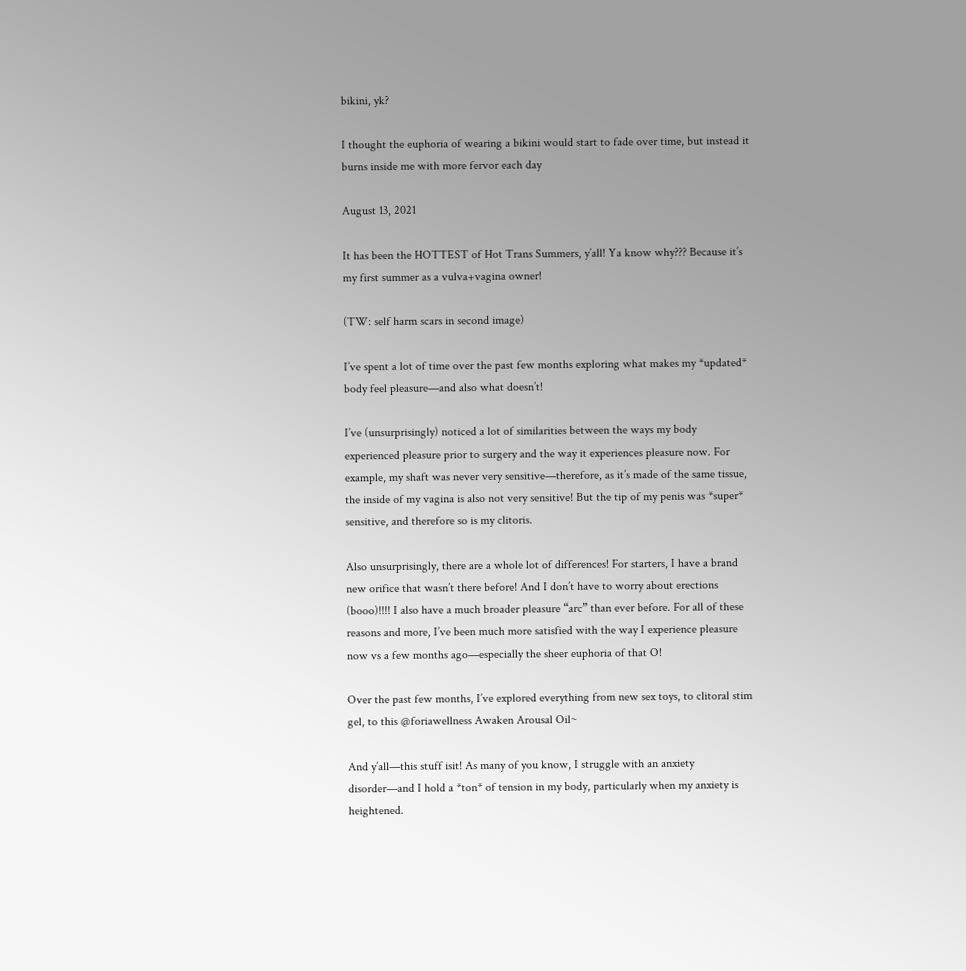bikini, yk?

I thought the euphoria of wearing a bikini would start to fade over time, but instead it burns inside me with more fervor each day

August 13, 2021

It has been the HOTTEST of Hot Trans Summers, y’all! Ya know why??? Because it’s my first summer as a vulva+vagina owner!

(TW: self harm scars in second image)

I’ve spent a lot of time over the past few months exploring what makes my *updated* body feel pleasure—and also what doesn’t!

I’ve (unsurprisingly) noticed a lot of similarities between the ways my body experienced pleasure prior to surgery and the way it experiences pleasure now. For example, my shaft was never very sensitive—therefore, as it’s made of the same tissue, the inside of my vagina is also not very sensitive! But the tip of my penis was *super* sensitive, and therefore so is my clitoris.

Also unsurprisingly, there are a whole lot of differences! For starters, I have a brand new orifice that wasn’t there before! And I don’t have to worry about erections (booo)!!!! I also have a much broader pleasure “arc” than ever before. For all of these reasons and more, I’ve been much more satisfied with the way I experience pleasure now vs a few months ago—especially the sheer euphoria of that O!

Over the past few months, I’ve explored everything from new sex toys, to clitoral stim gel, to this @foriawellness Awaken Arousal Oil~

And y’all—this stuff isit! As many of you know, I struggle with an anxiety disorder—and I hold a *ton* of tension in my body, particularly when my anxiety is heightened.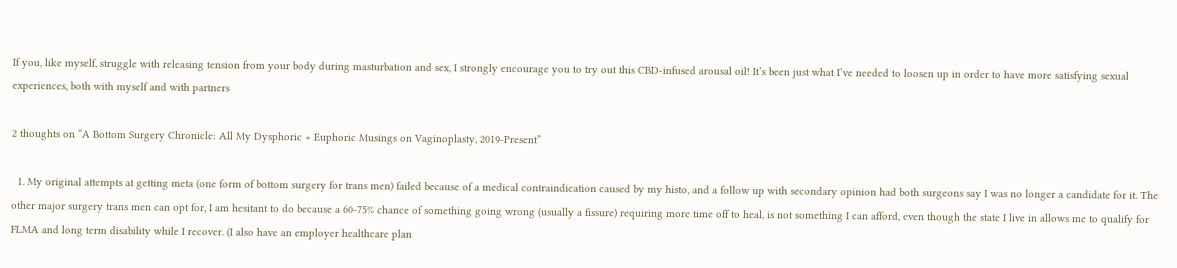If you, like myself, struggle with releasing tension from your body during masturbation and sex, I strongly encourage you to try out this CBD-infused arousal oil! It’s been just what I’ve needed to loosen up in order to have more satisfying sexual experiences, both with myself and with partners

2 thoughts on “A Bottom Surgery Chronicle: All My Dysphoric + Euphoric Musings on Vaginoplasty, 2019-Present”

  1. My original attempts at getting meta (one form of bottom surgery for trans men) failed because of a medical contraindication caused by my histo, and a follow up with secondary opinion had both surgeons say I was no longer a candidate for it. The other major surgery trans men can opt for, I am hesitant to do because a 60-75% chance of something going wrong (usually a fissure) requiring more time off to heal, is not something I can afford, even though the state I live in allows me to qualify for FLMA and long term disability while I recover. (I also have an employer healthcare plan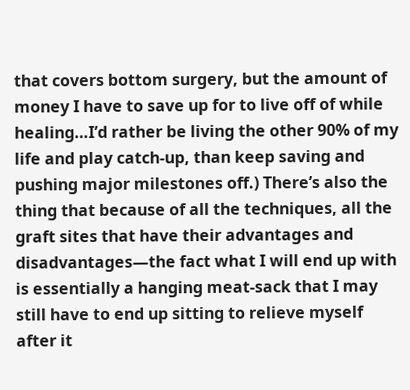that covers bottom surgery, but the amount of money I have to save up for to live off of while healing…I’d rather be living the other 90% of my life and play catch-up, than keep saving and pushing major milestones off.) There’s also the thing that because of all the techniques, all the graft sites that have their advantages and disadvantages—the fact what I will end up with is essentially a hanging meat-sack that I may still have to end up sitting to relieve myself after it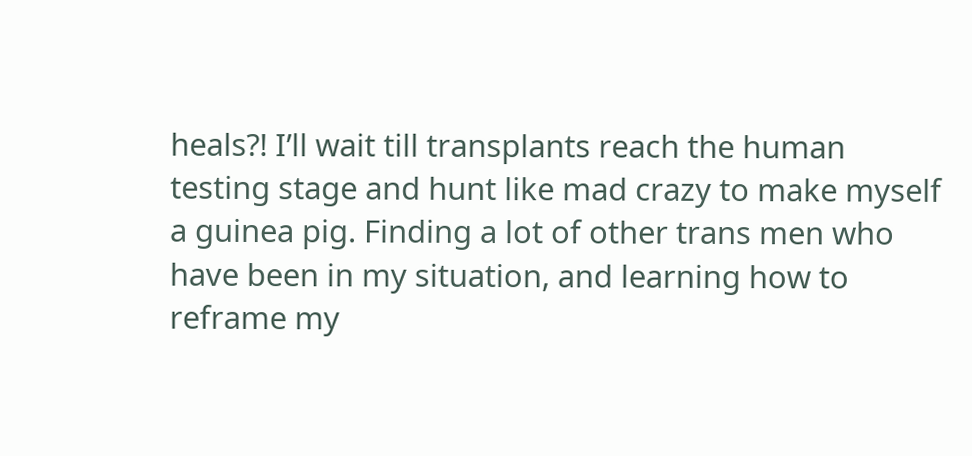heals?! I’ll wait till transplants reach the human testing stage and hunt like mad crazy to make myself a guinea pig. Finding a lot of other trans men who have been in my situation, and learning how to reframe my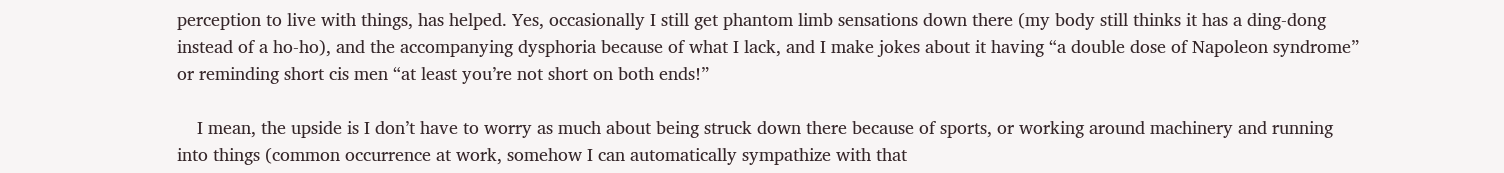perception to live with things, has helped. Yes, occasionally I still get phantom limb sensations down there (my body still thinks it has a ding-dong instead of a ho-ho), and the accompanying dysphoria because of what I lack, and I make jokes about it having “a double dose of Napoleon syndrome” or reminding short cis men “at least you’re not short on both ends!”

    I mean, the upside is I don’t have to worry as much about being struck down there because of sports, or working around machinery and running into things (common occurrence at work, somehow I can automatically sympathize with that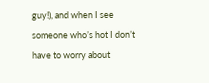guy!), and when I see someone who’s hot I don’t have to worry about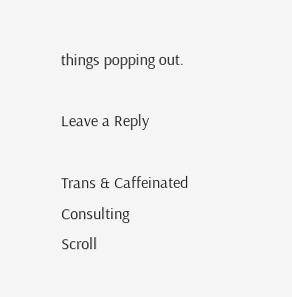things popping out.

Leave a Reply

Trans & Caffeinated Consulting
Scroll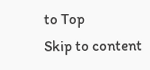to Top
Skip to content